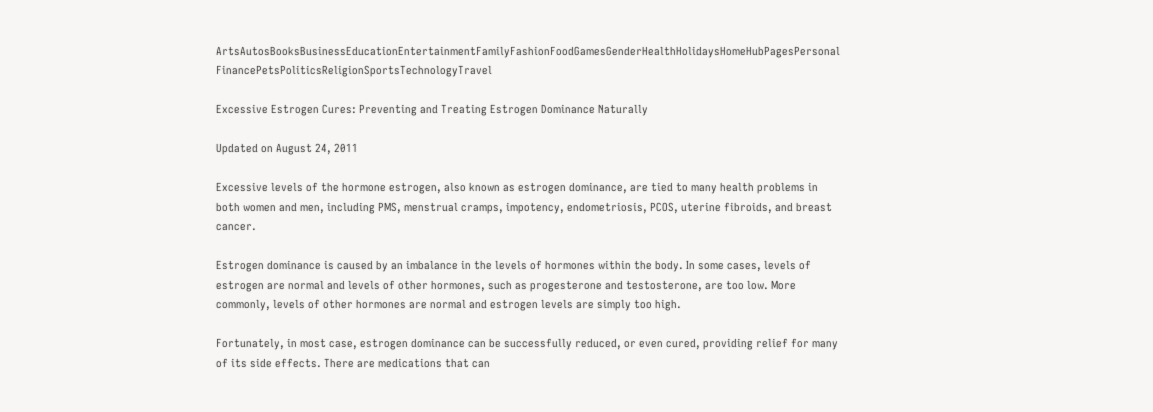ArtsAutosBooksBusinessEducationEntertainmentFamilyFashionFoodGamesGenderHealthHolidaysHomeHubPagesPersonal FinancePetsPoliticsReligionSportsTechnologyTravel

Excessive Estrogen Cures: Preventing and Treating Estrogen Dominance Naturally

Updated on August 24, 2011

Excessive levels of the hormone estrogen, also known as estrogen dominance, are tied to many health problems in both women and men, including PMS, menstrual cramps, impotency, endometriosis, PCOS, uterine fibroids, and breast cancer.

Estrogen dominance is caused by an imbalance in the levels of hormones within the body. In some cases, levels of estrogen are normal and levels of other hormones, such as progesterone and testosterone, are too low. More commonly, levels of other hormones are normal and estrogen levels are simply too high.

Fortunately, in most case, estrogen dominance can be successfully reduced, or even cured, providing relief for many of its side effects. There are medications that can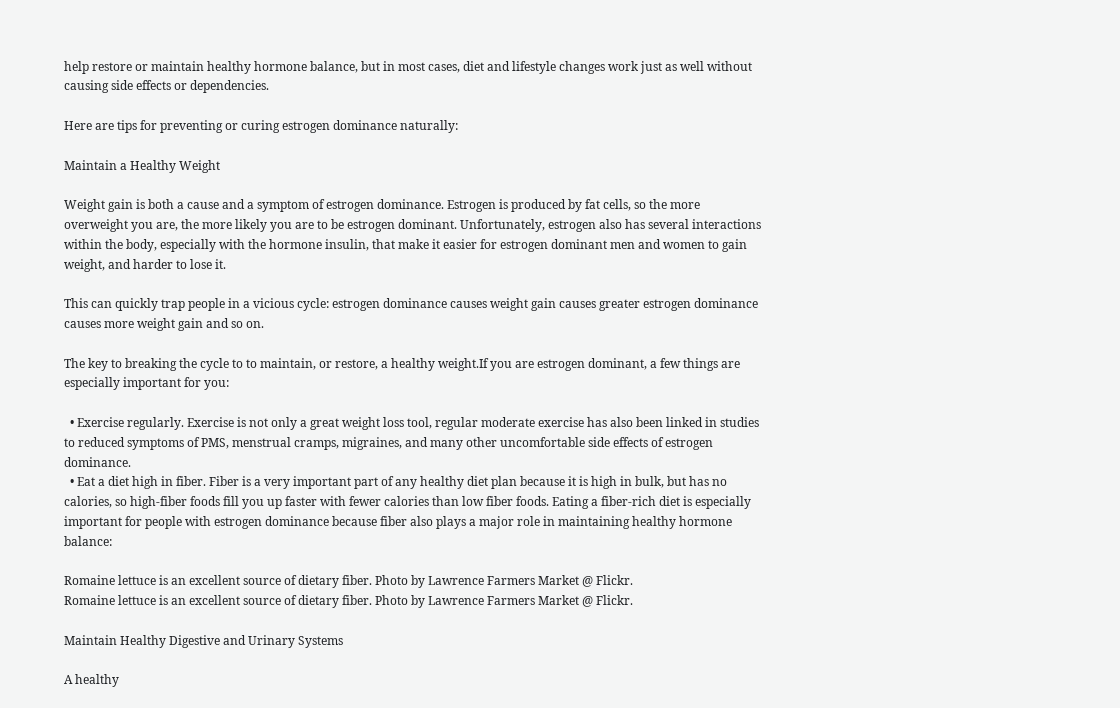help restore or maintain healthy hormone balance, but in most cases, diet and lifestyle changes work just as well without causing side effects or dependencies.

Here are tips for preventing or curing estrogen dominance naturally:

Maintain a Healthy Weight

Weight gain is both a cause and a symptom of estrogen dominance. Estrogen is produced by fat cells, so the more overweight you are, the more likely you are to be estrogen dominant. Unfortunately, estrogen also has several interactions within the body, especially with the hormone insulin, that make it easier for estrogen dominant men and women to gain weight, and harder to lose it.

This can quickly trap people in a vicious cycle: estrogen dominance causes weight gain causes greater estrogen dominance causes more weight gain and so on.

The key to breaking the cycle to to maintain, or restore, a healthy weight.If you are estrogen dominant, a few things are especially important for you:

  • Exercise regularly. Exercise is not only a great weight loss tool, regular moderate exercise has also been linked in studies to reduced symptoms of PMS, menstrual cramps, migraines, and many other uncomfortable side effects of estrogen dominance.
  • Eat a diet high in fiber. Fiber is a very important part of any healthy diet plan because it is high in bulk, but has no calories, so high-fiber foods fill you up faster with fewer calories than low fiber foods. Eating a fiber-rich diet is especially important for people with estrogen dominance because fiber also plays a major role in maintaining healthy hormone balance:

Romaine lettuce is an excellent source of dietary fiber. Photo by Lawrence Farmers Market @ Flickr.
Romaine lettuce is an excellent source of dietary fiber. Photo by Lawrence Farmers Market @ Flickr.

Maintain Healthy Digestive and Urinary Systems

A healthy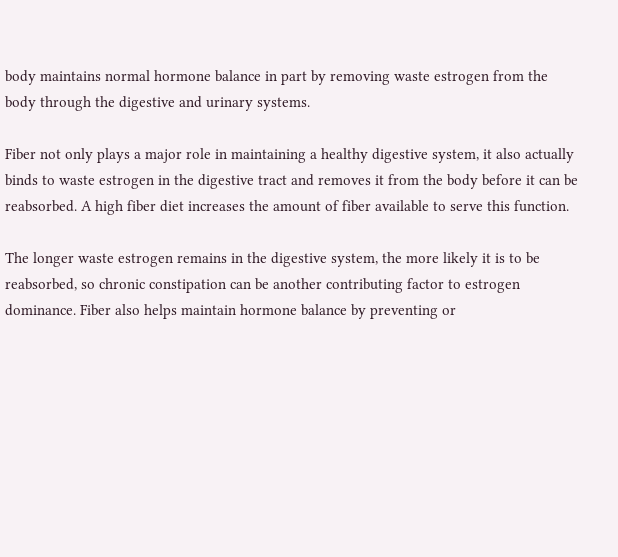body maintains normal hormone balance in part by removing waste estrogen from the body through the digestive and urinary systems.

Fiber not only plays a major role in maintaining a healthy digestive system, it also actually binds to waste estrogen in the digestive tract and removes it from the body before it can be reabsorbed. A high fiber diet increases the amount of fiber available to serve this function.

The longer waste estrogen remains in the digestive system, the more likely it is to be reabsorbed, so chronic constipation can be another contributing factor to estrogen dominance. Fiber also helps maintain hormone balance by preventing or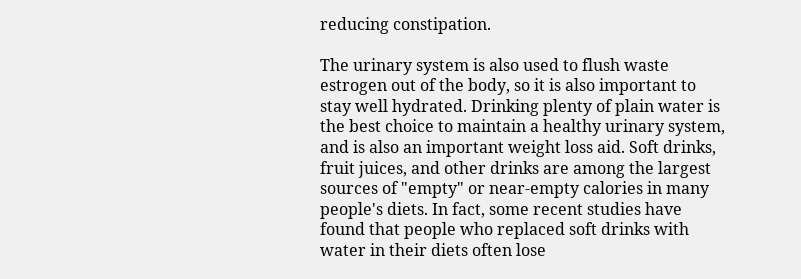reducing constipation.

The urinary system is also used to flush waste estrogen out of the body, so it is also important to stay well hydrated. Drinking plenty of plain water is the best choice to maintain a healthy urinary system, and is also an important weight loss aid. Soft drinks, fruit juices, and other drinks are among the largest sources of "empty" or near-empty calories in many people's diets. In fact, some recent studies have found that people who replaced soft drinks with water in their diets often lose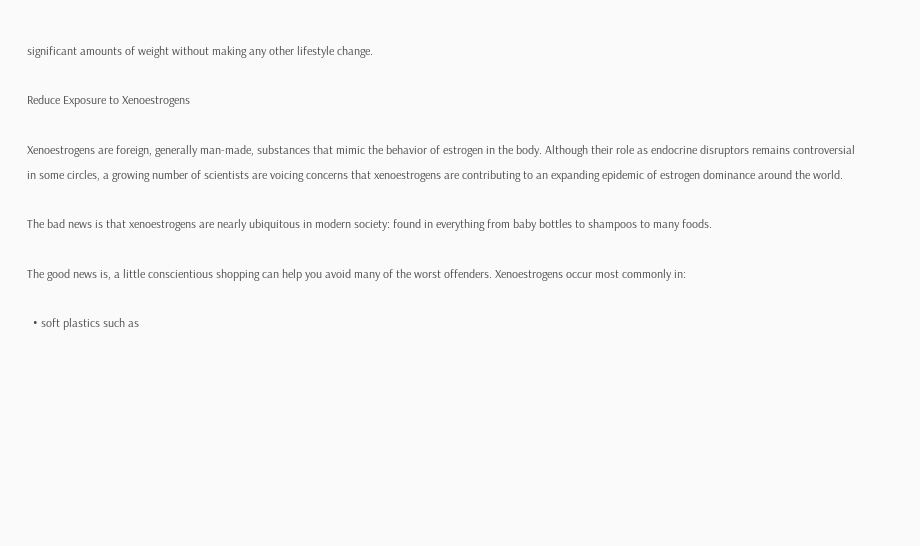significant amounts of weight without making any other lifestyle change.

Reduce Exposure to Xenoestrogens

Xenoestrogens are foreign, generally man-made, substances that mimic the behavior of estrogen in the body. Although their role as endocrine disruptors remains controversial in some circles, a growing number of scientists are voicing concerns that xenoestrogens are contributing to an expanding epidemic of estrogen dominance around the world.

The bad news is that xenoestrogens are nearly ubiquitous in modern society: found in everything from baby bottles to shampoos to many foods.

The good news is, a little conscientious shopping can help you avoid many of the worst offenders. Xenoestrogens occur most commonly in:

  • soft plastics such as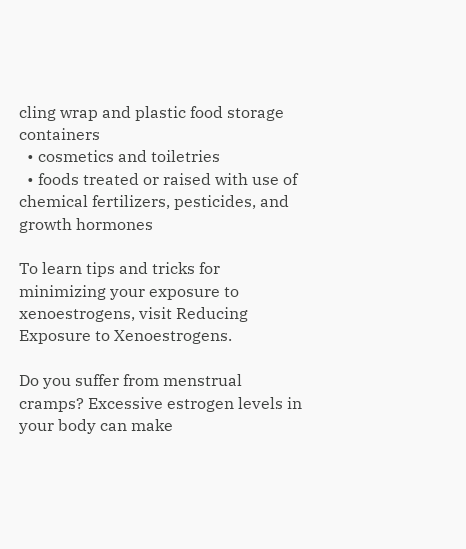cling wrap and plastic food storage containers
  • cosmetics and toiletries
  • foods treated or raised with use of chemical fertilizers, pesticides, and growth hormones

To learn tips and tricks for minimizing your exposure to xenoestrogens, visit Reducing Exposure to Xenoestrogens.

Do you suffer from menstrual cramps? Excessive estrogen levels in your body can make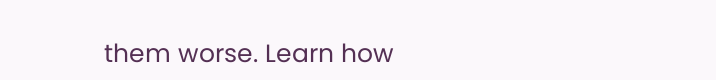them worse. Learn how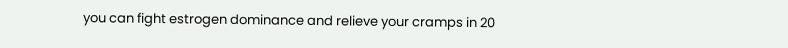you can fight estrogen dominance and relieve your cramps in 20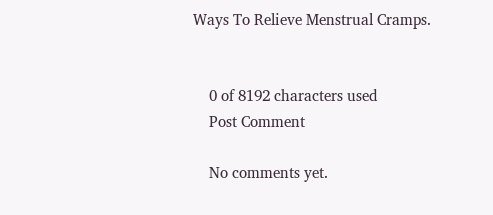Ways To Relieve Menstrual Cramps.


    0 of 8192 characters used
    Post Comment

    No comments yet.